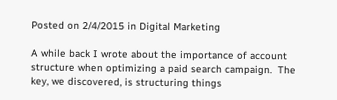Posted on 2/4/2015 in Digital Marketing

A while back I wrote about the importance of account structure when optimizing a paid search campaign.  The key, we discovered, is structuring things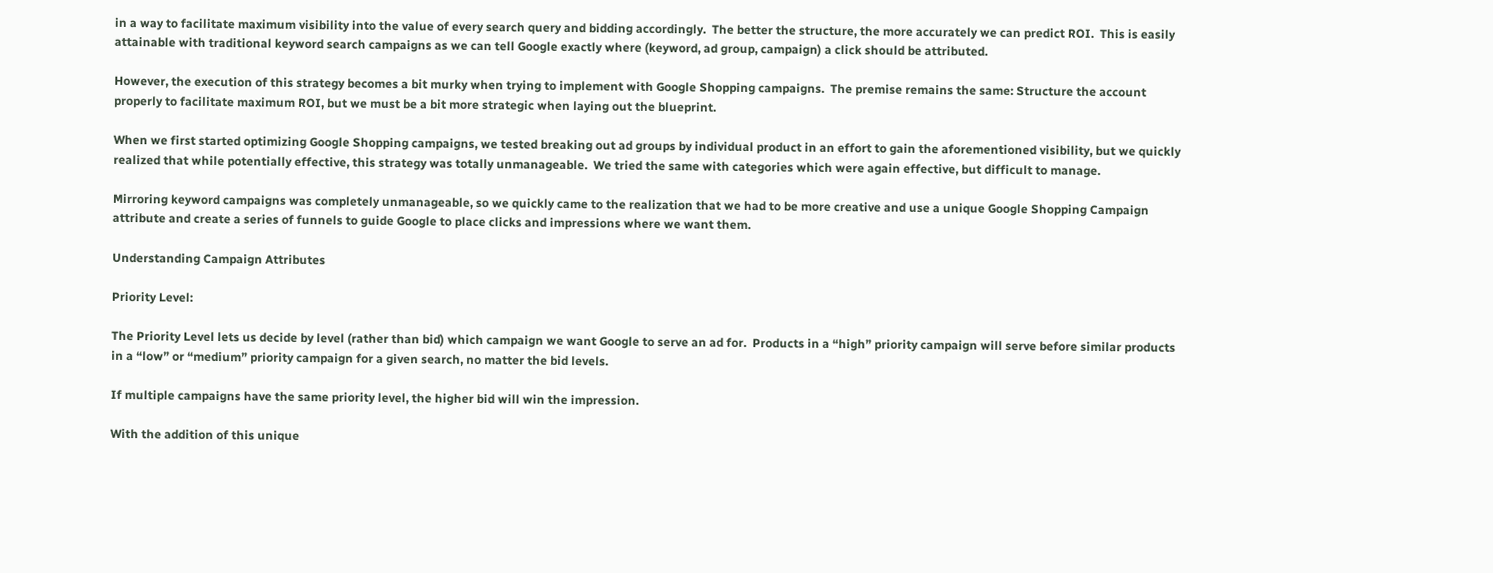in a way to facilitate maximum visibility into the value of every search query and bidding accordingly.  The better the structure, the more accurately we can predict ROI.  This is easily attainable with traditional keyword search campaigns as we can tell Google exactly where (keyword, ad group, campaign) a click should be attributed.

However, the execution of this strategy becomes a bit murky when trying to implement with Google Shopping campaigns.  The premise remains the same: Structure the account properly to facilitate maximum ROI, but we must be a bit more strategic when laying out the blueprint.

When we first started optimizing Google Shopping campaigns, we tested breaking out ad groups by individual product in an effort to gain the aforementioned visibility, but we quickly realized that while potentially effective, this strategy was totally unmanageable.  We tried the same with categories which were again effective, but difficult to manage.

Mirroring keyword campaigns was completely unmanageable, so we quickly came to the realization that we had to be more creative and use a unique Google Shopping Campaign attribute and create a series of funnels to guide Google to place clicks and impressions where we want them.

Understanding Campaign Attributes

Priority Level:

The Priority Level lets us decide by level (rather than bid) which campaign we want Google to serve an ad for.  Products in a “high” priority campaign will serve before similar products in a “low” or “medium” priority campaign for a given search, no matter the bid levels.

If multiple campaigns have the same priority level, the higher bid will win the impression.

With the addition of this unique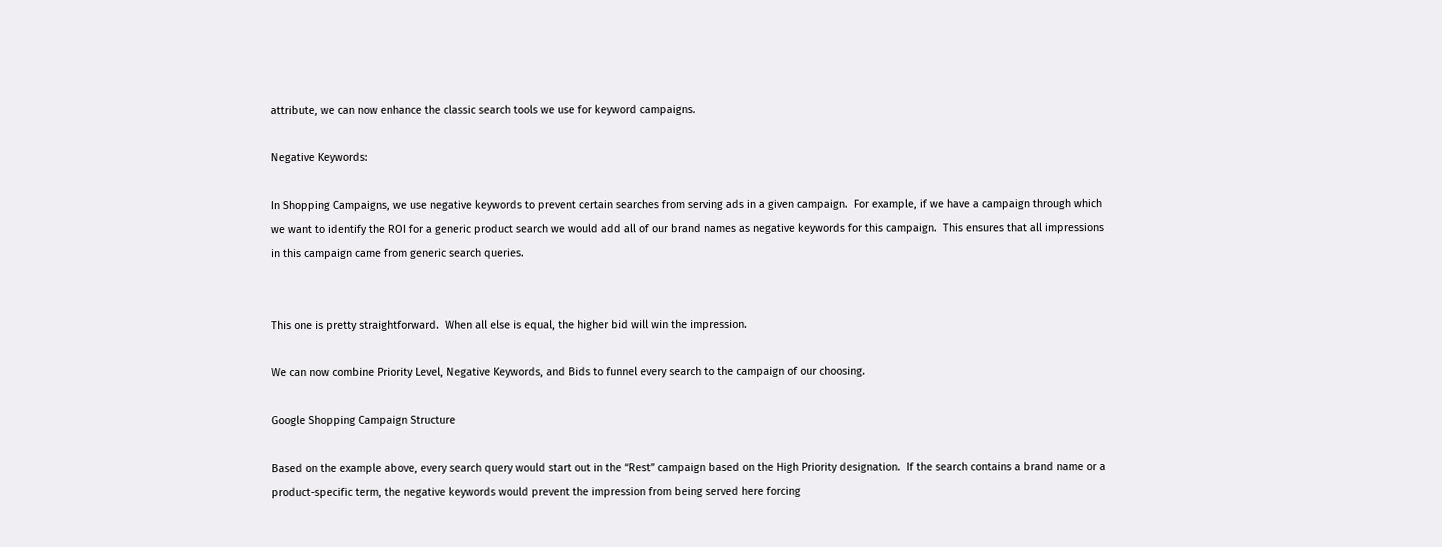attribute, we can now enhance the classic search tools we use for keyword campaigns.

Negative Keywords:

In Shopping Campaigns, we use negative keywords to prevent certain searches from serving ads in a given campaign.  For example, if we have a campaign through which we want to identify the ROI for a generic product search we would add all of our brand names as negative keywords for this campaign.  This ensures that all impressions in this campaign came from generic search queries.


This one is pretty straightforward.  When all else is equal, the higher bid will win the impression.

We can now combine Priority Level, Negative Keywords, and Bids to funnel every search to the campaign of our choosing.

Google Shopping Campaign Structure

Based on the example above, every search query would start out in the “Rest” campaign based on the High Priority designation.  If the search contains a brand name or a product-specific term, the negative keywords would prevent the impression from being served here forcing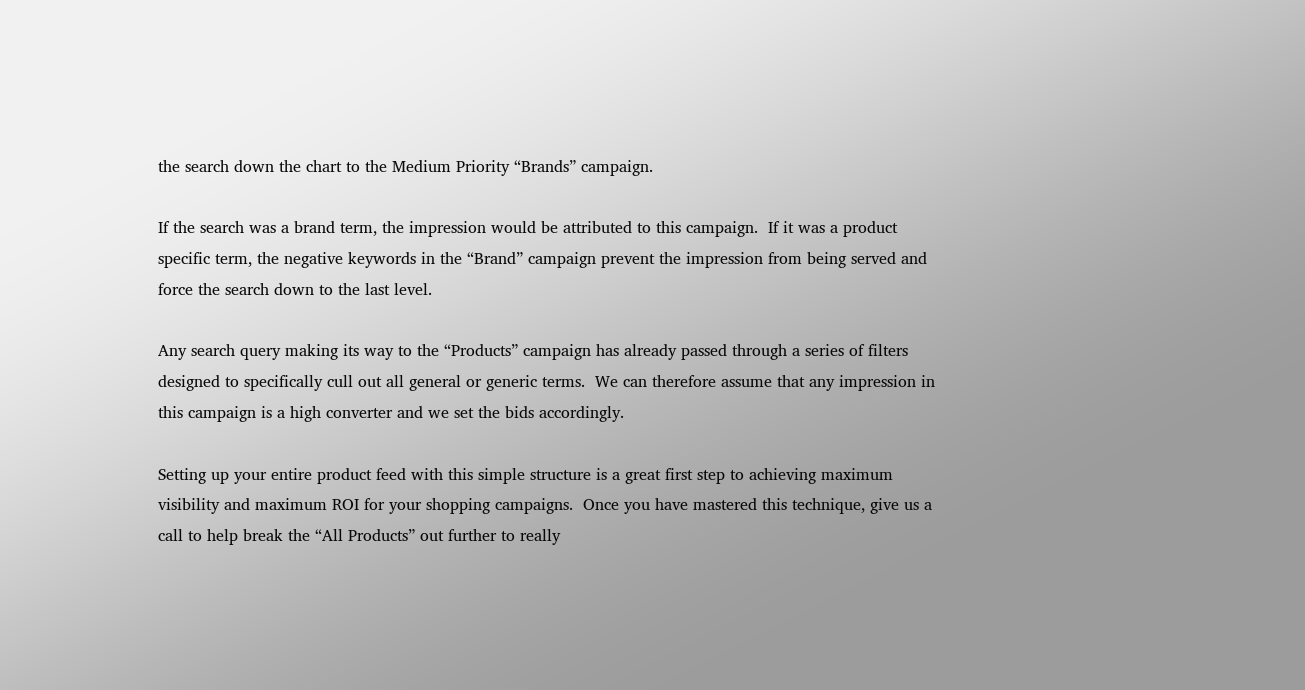the search down the chart to the Medium Priority “Brands” campaign.

If the search was a brand term, the impression would be attributed to this campaign.  If it was a product specific term, the negative keywords in the “Brand” campaign prevent the impression from being served and force the search down to the last level.

Any search query making its way to the “Products” campaign has already passed through a series of filters designed to specifically cull out all general or generic terms.  We can therefore assume that any impression in this campaign is a high converter and we set the bids accordingly.

Setting up your entire product feed with this simple structure is a great first step to achieving maximum visibility and maximum ROI for your shopping campaigns.  Once you have mastered this technique, give us a call to help break the “All Products” out further to really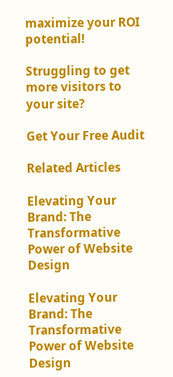maximize your ROI potential!

Struggling to get more visitors to your site?

Get Your Free Audit

Related Articles

Elevating Your Brand: The Transformative Power of Website Design

Elevating Your Brand: The Transformative Power of Website Design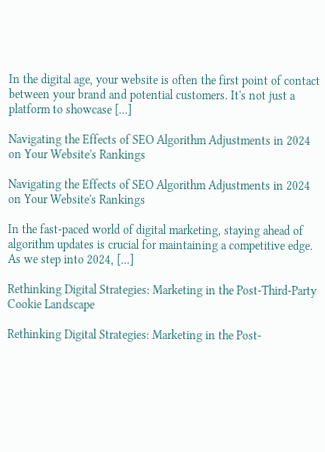In the digital age, your website is often the first point of contact between your brand and potential customers. It's not just a platform to showcase [...]

Navigating the Effects of SEO Algorithm Adjustments in 2024 on Your Website's Rankings

Navigating the Effects of SEO Algorithm Adjustments in 2024 on Your Website's Rankings

In the fast-paced world of digital marketing, staying ahead of algorithm updates is crucial for maintaining a competitive edge. As we step into 2024, [...]

Rethinking Digital Strategies: Marketing in the Post-Third-Party Cookie Landscape

Rethinking Digital Strategies: Marketing in the Post-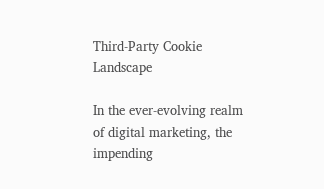Third-Party Cookie Landscape

In the ever-evolving realm of digital marketing, the impending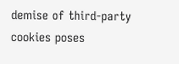demise of third-party cookies poses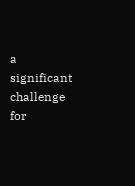a significant challenge for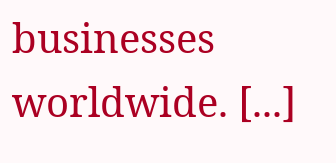businesses worldwide. [...]